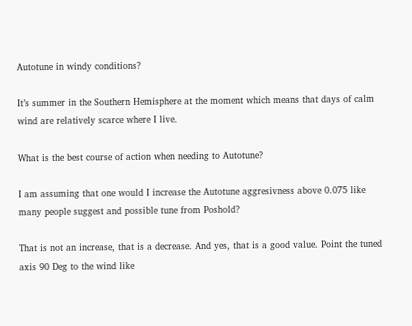Autotune in windy conditions?

It’s summer in the Southern Hemisphere at the moment which means that days of calm wind are relatively scarce where I live.

What is the best course of action when needing to Autotune?

I am assuming that one would I increase the Autotune aggresivness above 0.075 like many people suggest and possible tune from Poshold?

That is not an increase, that is a decrease. And yes, that is a good value. Point the tuned axis 90 Deg to the wind like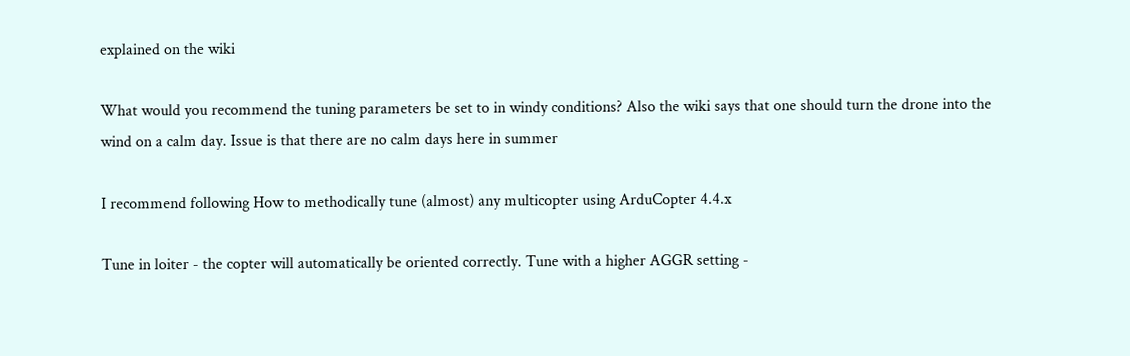explained on the wiki

What would you recommend the tuning parameters be set to in windy conditions? Also the wiki says that one should turn the drone into the wind on a calm day. Issue is that there are no calm days here in summer

I recommend following How to methodically tune (almost) any multicopter using ArduCopter 4.4.x

Tune in loiter - the copter will automatically be oriented correctly. Tune with a higher AGGR setting -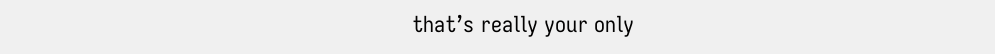that’s really your only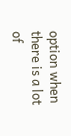option when there is a lot of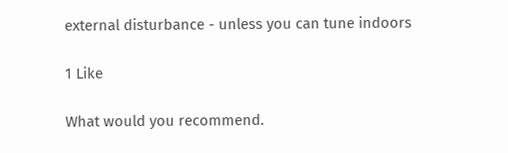external disturbance - unless you can tune indoors

1 Like

What would you recommend.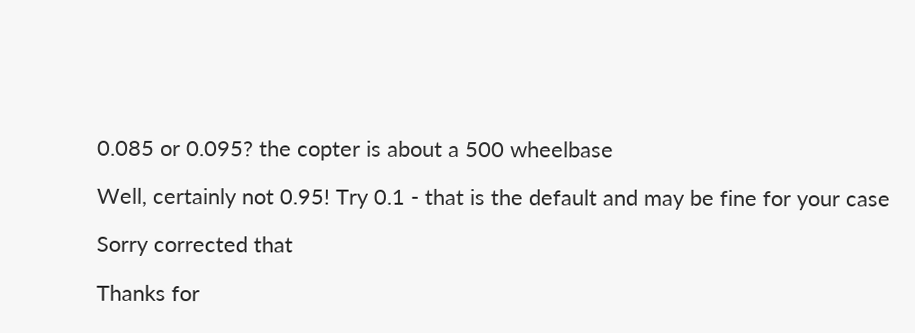0.085 or 0.095? the copter is about a 500 wheelbase

Well, certainly not 0.95! Try 0.1 - that is the default and may be fine for your case

Sorry corrected that

Thanks for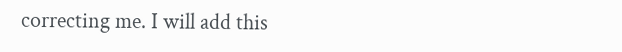correcting me. I will add this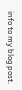info to my blog post.